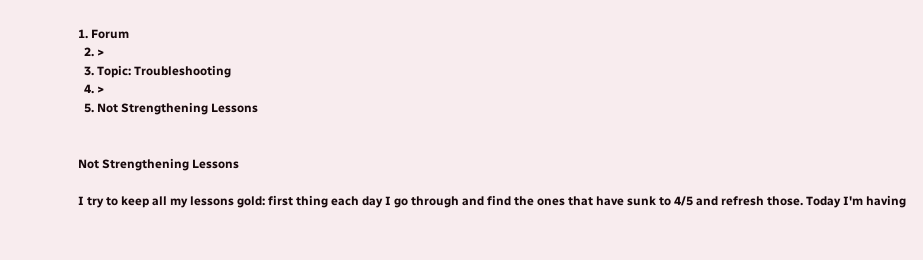1. Forum
  2. >
  3. Topic: Troubleshooting
  4. >
  5. Not Strengthening Lessons


Not Strengthening Lessons

I try to keep all my lessons gold: first thing each day I go through and find the ones that have sunk to 4/5 and refresh those. Today I'm having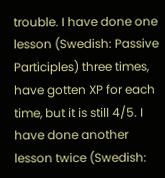trouble. I have done one lesson (Swedish: Passive Participles) three times, have gotten XP for each time, but it is still 4/5. I have done another lesson twice (Swedish: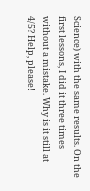Science) with the same results. On the first lessons, I did it three times without a mistake. Why is it still at 4/5? Help, please!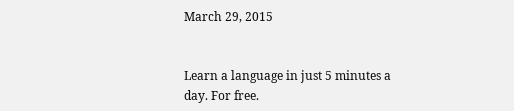March 29, 2015


Learn a language in just 5 minutes a day. For free.